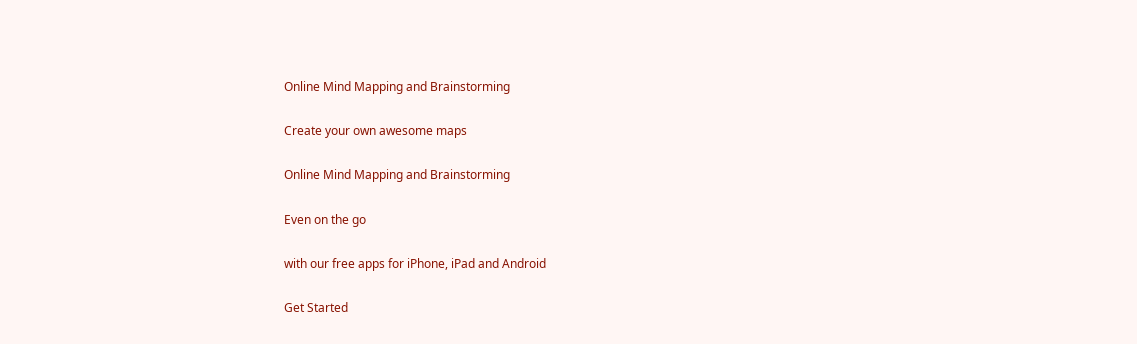Online Mind Mapping and Brainstorming

Create your own awesome maps

Online Mind Mapping and Brainstorming

Even on the go

with our free apps for iPhone, iPad and Android

Get Started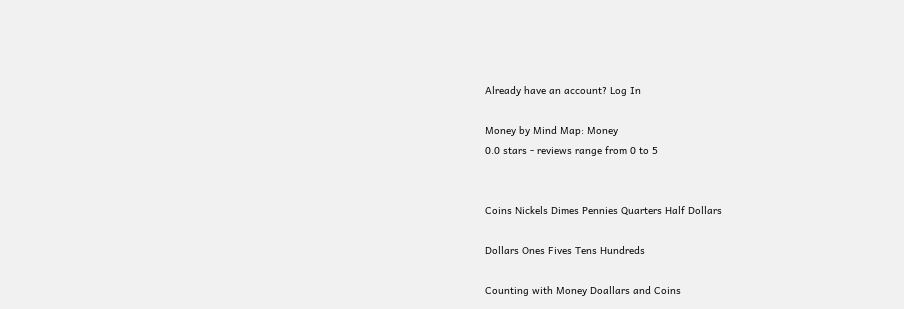Already have an account? Log In

Money by Mind Map: Money
0.0 stars - reviews range from 0 to 5


Coins Nickels Dimes Pennies Quarters Half Dollars

Dollars Ones Fives Tens Hundreds

Counting with Money Doallars and Coins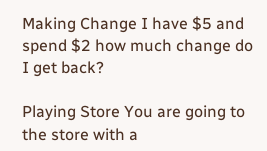Making Change I have $5 and spend $2 how much change do I get back?

Playing Store You are going to the store with a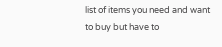list of items you need and want to buy but have to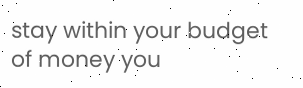stay within your budget of money you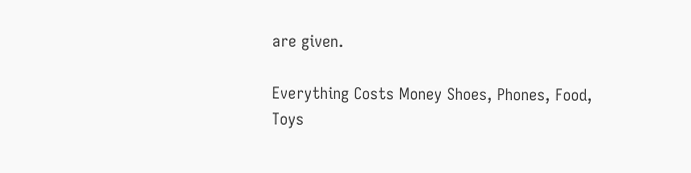are given.

Everything Costs Money Shoes, Phones, Food, Toys